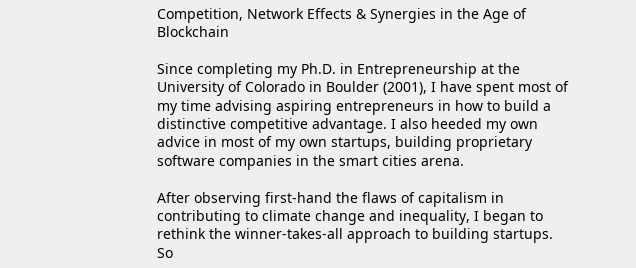Competition, Network Effects & Synergies in the Age of Blockchain

Since completing my Ph.D. in Entrepreneurship at the University of Colorado in Boulder (2001), I have spent most of my time advising aspiring entrepreneurs in how to build a distinctive competitive advantage. I also heeded my own advice in most of my own startups, building proprietary software companies in the smart cities arena.

After observing first-hand the flaws of capitalism in contributing to climate change and inequality, I began to rethink the winner-takes-all approach to building startups. So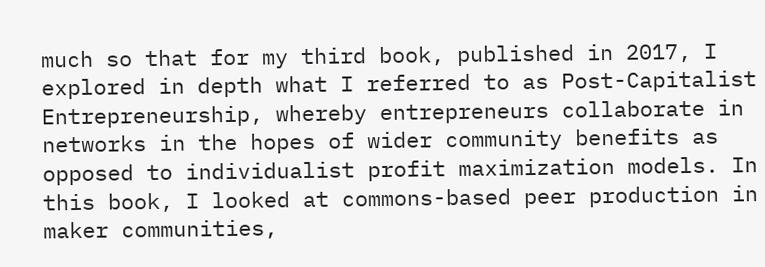much so that for my third book, published in 2017, I explored in depth what I referred to as Post-Capitalist Entrepreneurship, whereby entrepreneurs collaborate in networks in the hopes of wider community benefits as opposed to individualist profit maximization models. In this book, I looked at commons-based peer production in maker communities,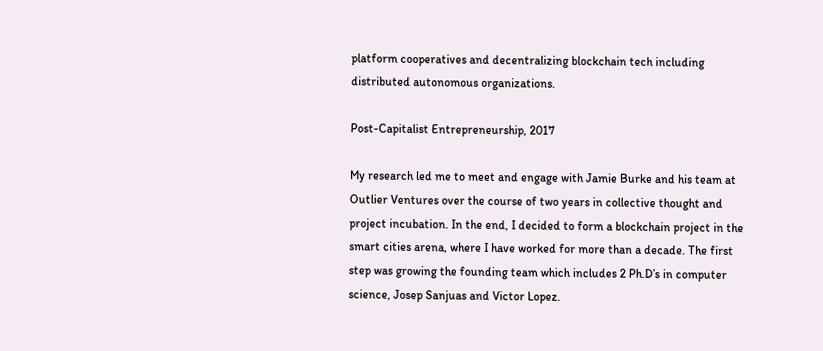platform cooperatives and decentralizing blockchain tech including distributed autonomous organizations.

Post-Capitalist Entrepreneurship, 2017

My research led me to meet and engage with Jamie Burke and his team at Outlier Ventures over the course of two years in collective thought and project incubation. In the end, I decided to form a blockchain project in the smart cities arena, where I have worked for more than a decade. The first step was growing the founding team which includes 2 Ph.D’s in computer science, Josep Sanjuas and Victor Lopez.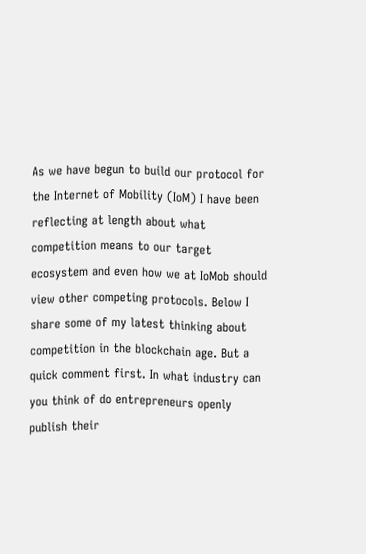As we have begun to build our protocol for the Internet of Mobility (IoM) I have been reflecting at length about what competition means to our target ecosystem and even how we at IoMob should view other competing protocols. Below I share some of my latest thinking about competition in the blockchain age. But a quick comment first. In what industry can you think of do entrepreneurs openly publish their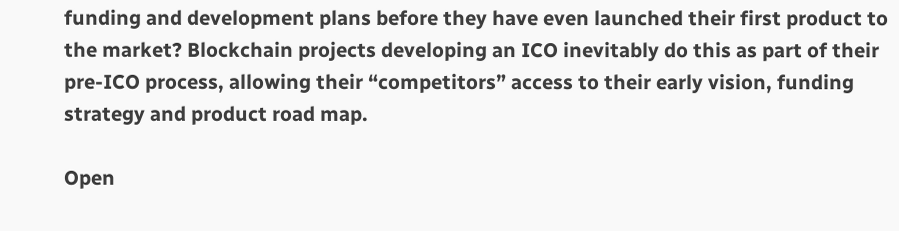funding and development plans before they have even launched their first product to the market? Blockchain projects developing an ICO inevitably do this as part of their pre-ICO process, allowing their “competitors” access to their early vision, funding strategy and product road map.

Open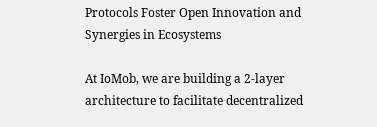Protocols Foster Open Innovation and Synergies in Ecosystems

At IoMob, we are building a 2-layer architecture to facilitate decentralized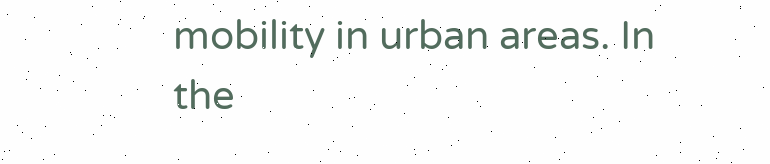mobility in urban areas. In the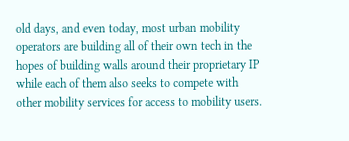old days, and even today, most urban mobility operators are building all of their own tech in the hopes of building walls around their proprietary IP while each of them also seeks to compete with other mobility services for access to mobility users.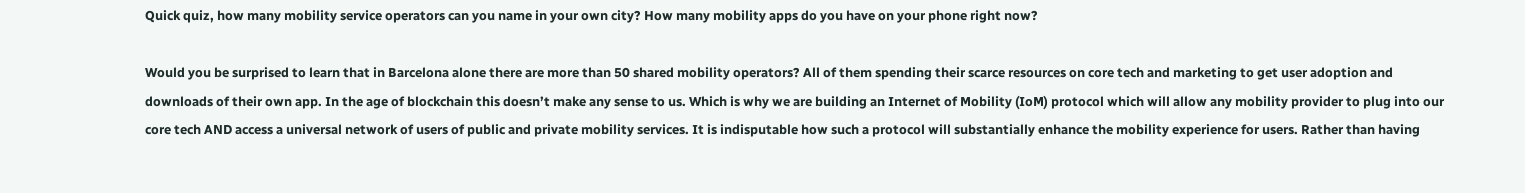Quick quiz, how many mobility service operators can you name in your own city? How many mobility apps do you have on your phone right now?

Would you be surprised to learn that in Barcelona alone there are more than 50 shared mobility operators? All of them spending their scarce resources on core tech and marketing to get user adoption and downloads of their own app. In the age of blockchain this doesn’t make any sense to us. Which is why we are building an Internet of Mobility (IoM) protocol which will allow any mobility provider to plug into our core tech AND access a universal network of users of public and private mobility services. It is indisputable how such a protocol will substantially enhance the mobility experience for users. Rather than having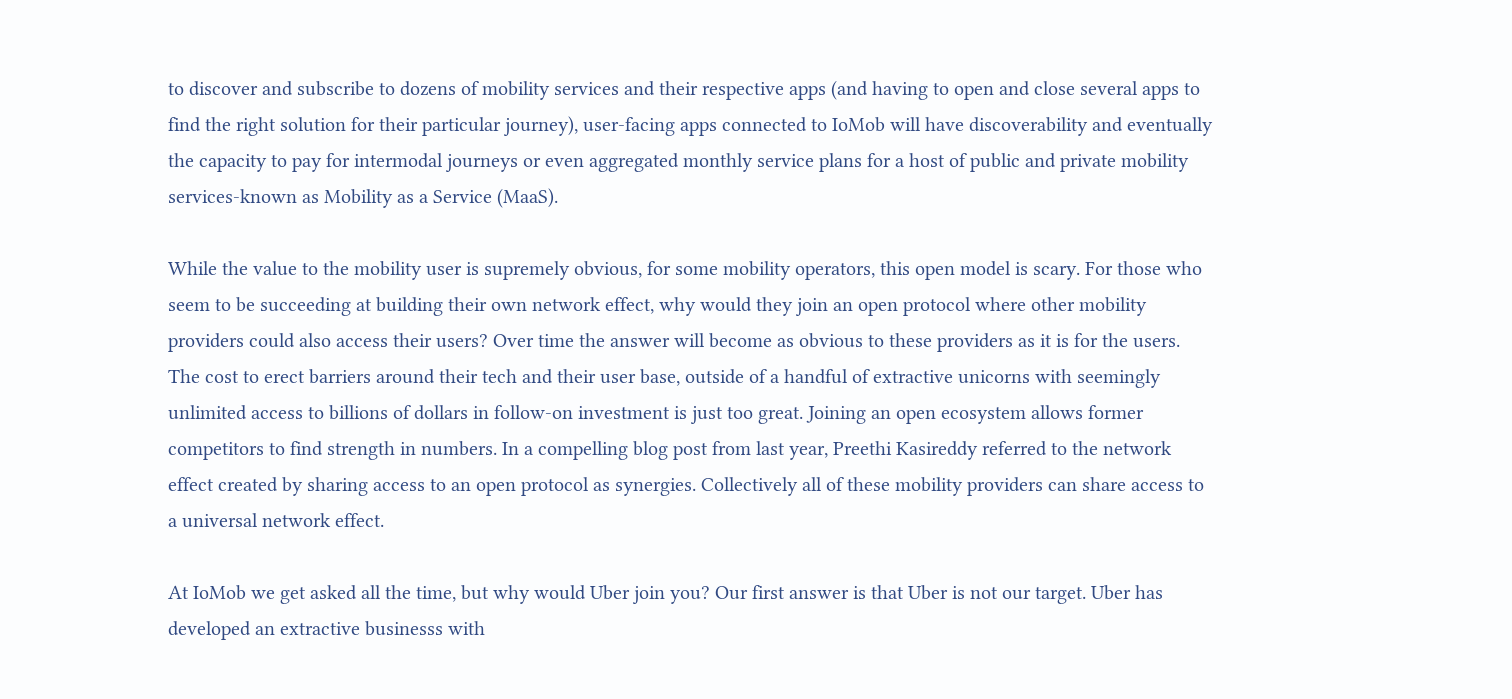to discover and subscribe to dozens of mobility services and their respective apps (and having to open and close several apps to find the right solution for their particular journey), user-facing apps connected to IoMob will have discoverability and eventually the capacity to pay for intermodal journeys or even aggregated monthly service plans for a host of public and private mobility services-known as Mobility as a Service (MaaS).

While the value to the mobility user is supremely obvious, for some mobility operators, this open model is scary. For those who seem to be succeeding at building their own network effect, why would they join an open protocol where other mobility providers could also access their users? Over time the answer will become as obvious to these providers as it is for the users. The cost to erect barriers around their tech and their user base, outside of a handful of extractive unicorns with seemingly unlimited access to billions of dollars in follow-on investment is just too great. Joining an open ecosystem allows former competitors to find strength in numbers. In a compelling blog post from last year, Preethi Kasireddy referred to the network effect created by sharing access to an open protocol as synergies. Collectively all of these mobility providers can share access to a universal network effect.

At IoMob we get asked all the time, but why would Uber join you? Our first answer is that Uber is not our target. Uber has developed an extractive businesss with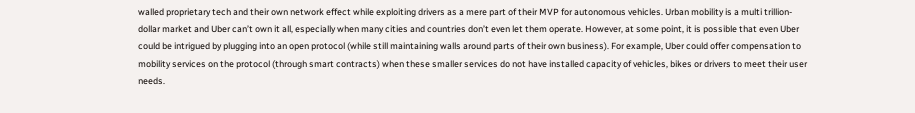walled proprietary tech and their own network effect while exploiting drivers as a mere part of their MVP for autonomous vehicles. Urban mobility is a multi trillion-dollar market and Uber can’t own it all, especially when many cities and countries don’t even let them operate. However, at some point, it is possible that even Uber could be intrigued by plugging into an open protocol (while still maintaining walls around parts of their own business). For example, Uber could offer compensation to mobility services on the protocol (through smart contracts) when these smaller services do not have installed capacity of vehicles, bikes or drivers to meet their user needs.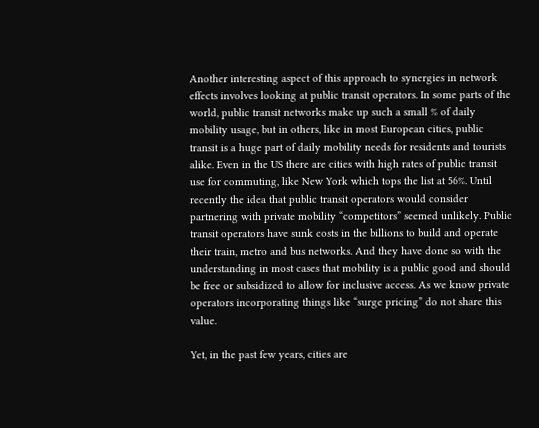Another interesting aspect of this approach to synergies in network effects involves looking at public transit operators. In some parts of the world, public transit networks make up such a small % of daily mobility usage, but in others, like in most European cities, public transit is a huge part of daily mobility needs for residents and tourists alike. Even in the US there are cities with high rates of public transit use for commuting, like New York which tops the list at 56%. Until recently the idea that public transit operators would consider partnering with private mobility “competitors” seemed unlikely. Public transit operators have sunk costs in the billions to build and operate their train, metro and bus networks. And they have done so with the understanding in most cases that mobility is a public good and should be free or subsidized to allow for inclusive access. As we know private operators incorporating things like “surge pricing” do not share this value.

Yet, in the past few years, cities are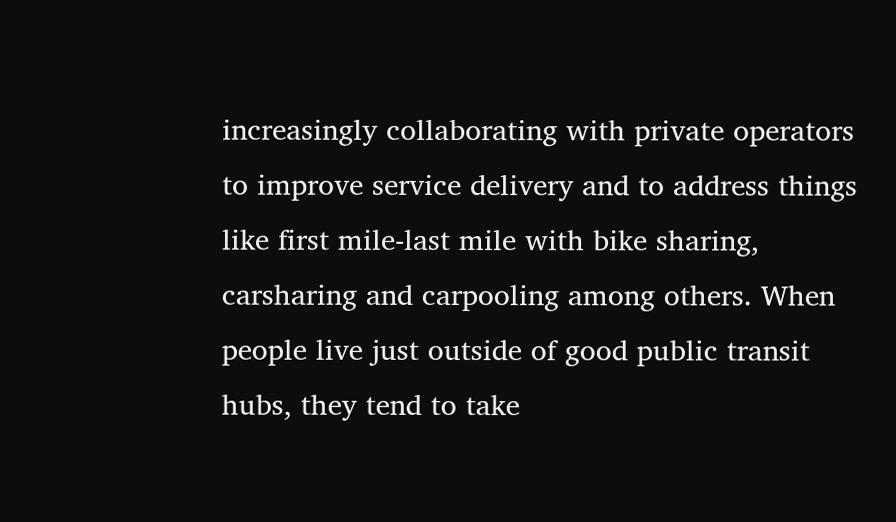increasingly collaborating with private operators to improve service delivery and to address things like first mile-last mile with bike sharing, carsharing and carpooling among others. When people live just outside of good public transit hubs, they tend to take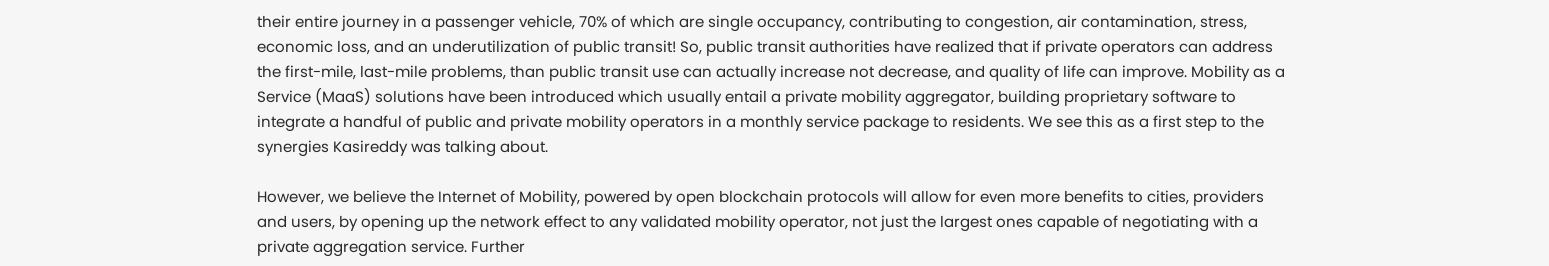their entire journey in a passenger vehicle, 70% of which are single occupancy, contributing to congestion, air contamination, stress, economic loss, and an underutilization of public transit! So, public transit authorities have realized that if private operators can address the first-mile, last-mile problems, than public transit use can actually increase not decrease, and quality of life can improve. Mobility as a Service (MaaS) solutions have been introduced which usually entail a private mobility aggregator, building proprietary software to integrate a handful of public and private mobility operators in a monthly service package to residents. We see this as a first step to the synergies Kasireddy was talking about.

However, we believe the Internet of Mobility, powered by open blockchain protocols will allow for even more benefits to cities, providers and users, by opening up the network effect to any validated mobility operator, not just the largest ones capable of negotiating with a private aggregation service. Further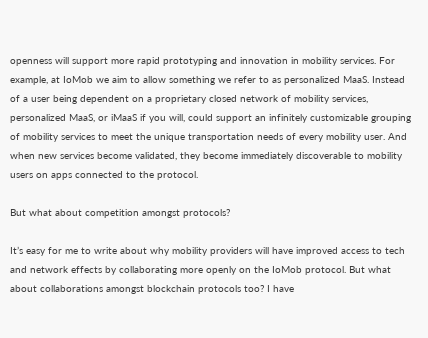openness will support more rapid prototyping and innovation in mobility services. For example, at IoMob we aim to allow something we refer to as personalized MaaS. Instead of a user being dependent on a proprietary closed network of mobility services, personalized MaaS, or iMaaS if you will, could support an infinitely customizable grouping of mobility services to meet the unique transportation needs of every mobility user. And when new services become validated, they become immediately discoverable to mobility users on apps connected to the protocol.

But what about competition amongst protocols?

It’s easy for me to write about why mobility providers will have improved access to tech and network effects by collaborating more openly on the IoMob protocol. But what about collaborations amongst blockchain protocols too? I have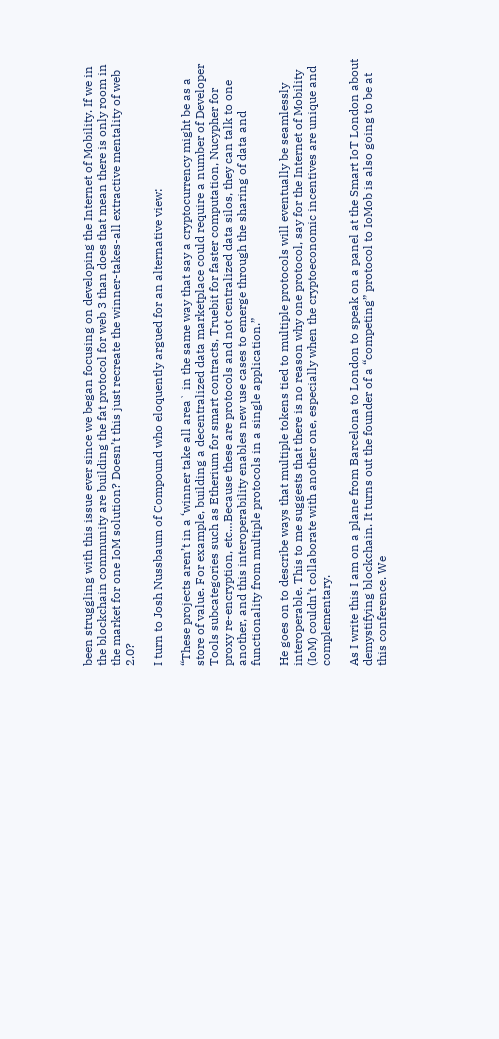been struggling with this issue ever since we began focusing on developing the Internet of Mobility. If we in the blockchain community are building the fat protocol for web 3 than does that mean there is only room in the market for one IoM solution? Doesn’t this just recreate the winner-takes-all extractive mentality of web 2.0?

I turn to Josh Nussbaum of Compound who eloquently argued for an alternative view:

“These projects aren’t in a ‘winner take all area` in the same way that say a cryptocurrency might be as a store of value. For example, building a decentralized data marketplace could require a number of Developer Tools subcategories such as Etherium for smart contracts, Truebit for faster computation, Nucypher for proxy re-encryption, etc…Because these are protocols and not centralized data silos, they can talk to one another, and this interoperability enables new use cases to emerge through the sharing of data and functionality from multiple protocols in a single application.”

He goes on to describe ways that multiple tokens tied to multiple protocols will eventually be seamlessly interoperable. This to me suggests that there is no reason why one protocol, say for the Internet of Mobility (IoM) couldn’t collaborate with another one, especially when the cryptoeconomic incentives are unique and complementary.

As I write this I am on a plane from Barcelona to London to speak on a panel at the Smart IoT London about demystifying blockchain. It turns out the founder of a “competing” protocol to IoMob is also going to be at this conference. We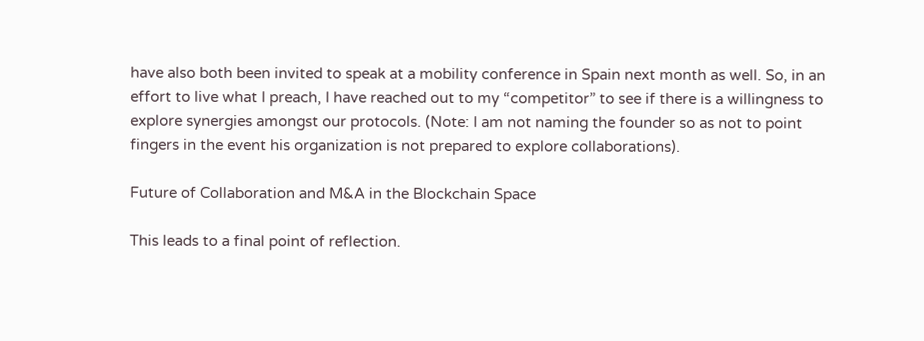have also both been invited to speak at a mobility conference in Spain next month as well. So, in an effort to live what I preach, I have reached out to my “competitor” to see if there is a willingness to explore synergies amongst our protocols. (Note: I am not naming the founder so as not to point fingers in the event his organization is not prepared to explore collaborations).

Future of Collaboration and M&A in the Blockchain Space

This leads to a final point of reflection.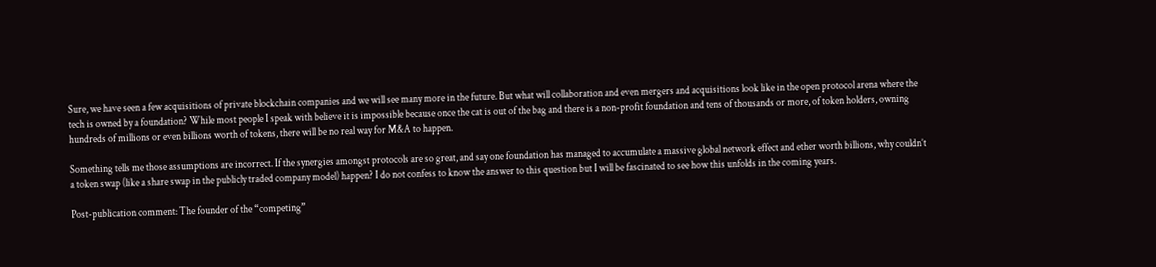Sure, we have seen a few acquisitions of private blockchain companies and we will see many more in the future. But what will collaboration and even mergers and acquisitions look like in the open protocol arena where the tech is owned by a foundation? While most people I speak with believe it is impossible because once the cat is out of the bag and there is a non-profit foundation and tens of thousands or more, of token holders, owning hundreds of millions or even billions worth of tokens, there will be no real way for M&A to happen.

Something tells me those assumptions are incorrect. If the synergies amongst protocols are so great, and say one foundation has managed to accumulate a massive global network effect and ether worth billions, why couldn’t a token swap (like a share swap in the publicly traded company model) happen? I do not confess to know the answer to this question but I will be fascinated to see how this unfolds in the coming years.

Post-publication comment: The founder of the “competing”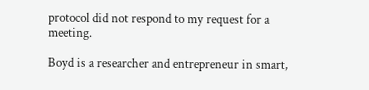protocol did not respond to my request for a meeting.

Boyd is a researcher and entrepreneur in smart,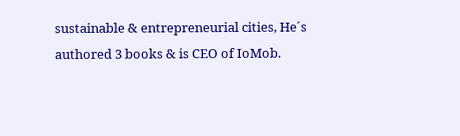sustainable & entrepreneurial cities, He´s authored 3 books & is CEO of IoMob.